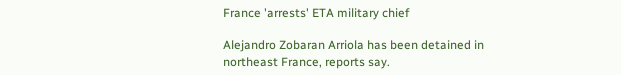France 'arrests' ETA military chief

Alejandro Zobaran Arriola has been detained in northeast France, reports say.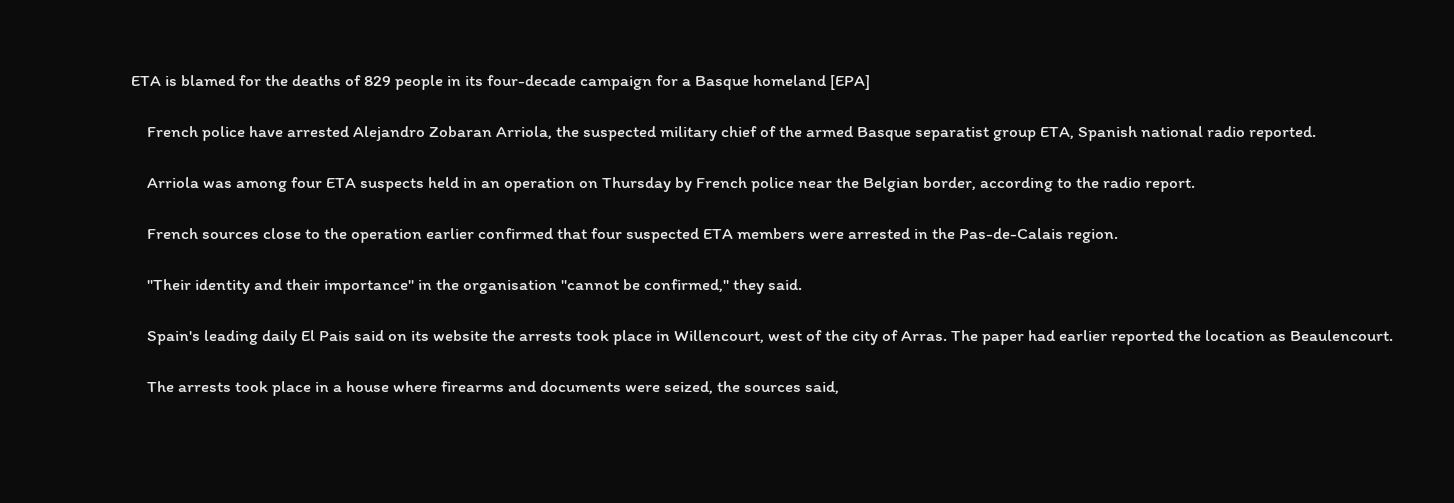ETA is blamed for the deaths of 829 people in its four-decade campaign for a Basque homeland [EPA]

    French police have arrested Alejandro Zobaran Arriola, the suspected military chief of the armed Basque separatist group ETA, Spanish national radio reported.

    Arriola was among four ETA suspects held in an operation on Thursday by French police near the Belgian border, according to the radio report.

    French sources close to the operation earlier confirmed that four suspected ETA members were arrested in the Pas-de-Calais region.

    "Their identity and their importance" in the organisation "cannot be confirmed," they said.

    Spain's leading daily El Pais said on its website the arrests took place in Willencourt, west of the city of Arras. The paper had earlier reported the location as Beaulencourt.

    The arrests took place in a house where firearms and documents were seized, the sources said,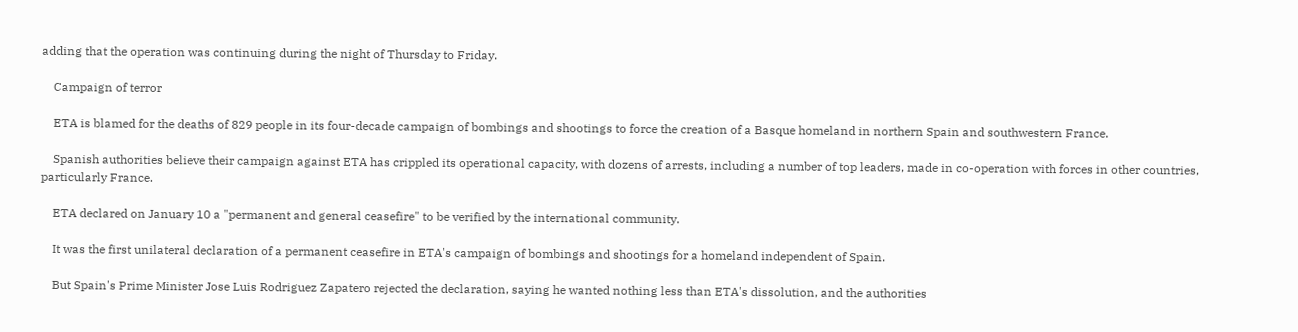adding that the operation was continuing during the night of Thursday to Friday.

    Campaign of terror

    ETA is blamed for the deaths of 829 people in its four-decade campaign of bombings and shootings to force the creation of a Basque homeland in northern Spain and southwestern France.

    Spanish authorities believe their campaign against ETA has crippled its operational capacity, with dozens of arrests, including a number of top leaders, made in co-operation with forces in other countries, particularly France.

    ETA declared on January 10 a "permanent and general ceasefire" to be verified by the international community.

    It was the first unilateral declaration of a permanent ceasefire in ETA's campaign of bombings and shootings for a homeland independent of Spain.

    But Spain's Prime Minister Jose Luis Rodriguez Zapatero rejected the declaration, saying he wanted nothing less than ETA's dissolution, and the authorities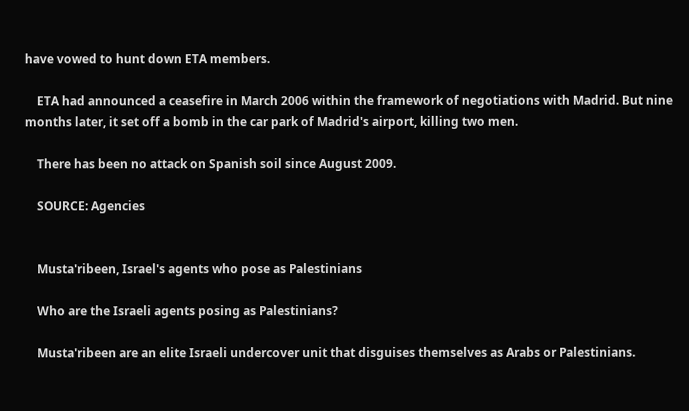have vowed to hunt down ETA members.

    ETA had announced a ceasefire in March 2006 within the framework of negotiations with Madrid. But nine months later, it set off a bomb in the car park of Madrid's airport, killing two men.

    There has been no attack on Spanish soil since August 2009.

    SOURCE: Agencies


    Musta'ribeen, Israel's agents who pose as Palestinians

    Who are the Israeli agents posing as Palestinians?

    Musta'ribeen are an elite Israeli undercover unit that disguises themselves as Arabs or Palestinians.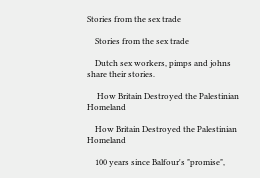Stories from the sex trade

    Stories from the sex trade

    Dutch sex workers, pimps and johns share their stories.

     How Britain Destroyed the Palestinian Homeland

    How Britain Destroyed the Palestinian Homeland

    100 years since Balfour's "promise",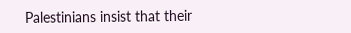Palestinians insist that their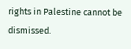rights in Palestine cannot be dismissed.